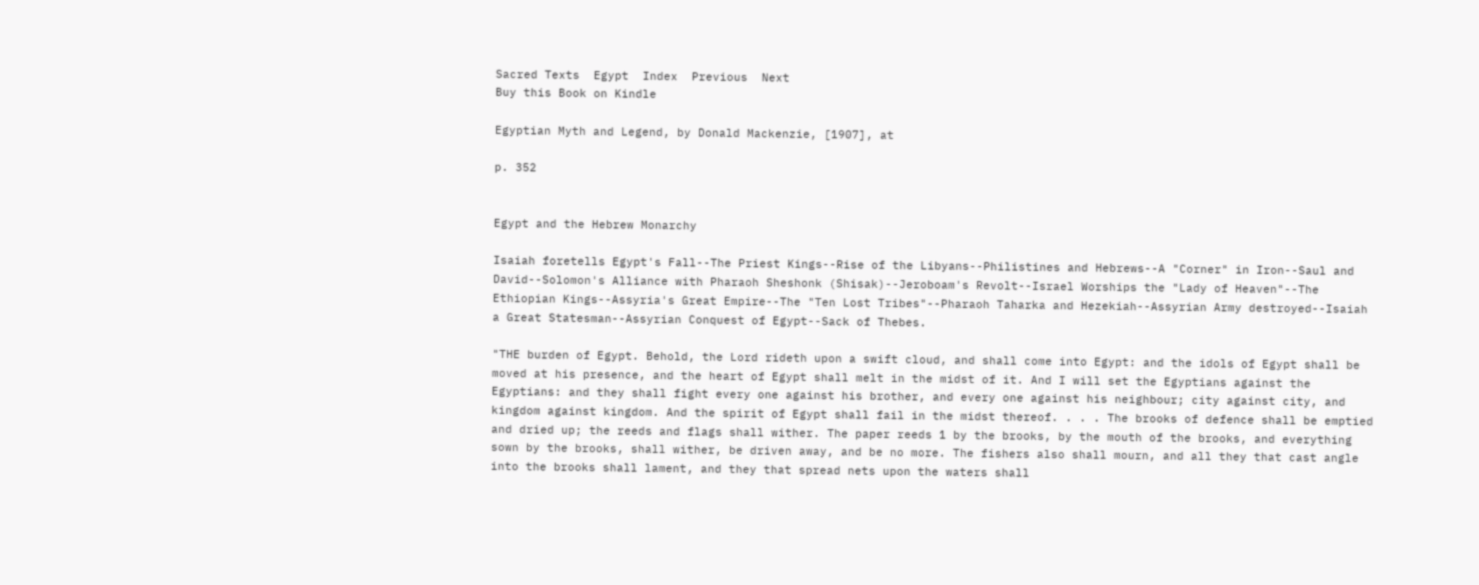Sacred Texts  Egypt  Index  Previous  Next
Buy this Book on Kindle

Egyptian Myth and Legend, by Donald Mackenzie, [1907], at

p. 352


Egypt and the Hebrew Monarchy

Isaiah foretells Egypt's Fall--The Priest Kings--Rise of the Libyans--Philistines and Hebrews--A "Corner" in Iron--Saul and David--Solomon's Alliance with Pharaoh Sheshonk (Shisak)--Jeroboam's Revolt--Israel Worships the "Lady of Heaven"--The Ethiopian Kings--Assyria's Great Empire--The "Ten Lost Tribes"--Pharaoh Taharka and Hezekiah--Assyrian Army destroyed--Isaiah a Great Statesman--Assyrian Conquest of Egypt--Sack of Thebes.

"THE burden of Egypt. Behold, the Lord rideth upon a swift cloud, and shall come into Egypt: and the idols of Egypt shall be moved at his presence, and the heart of Egypt shall melt in the midst of it. And I will set the Egyptians against the Egyptians: and they shall fight every one against his brother, and every one against his neighbour; city against city, and kingdom against kingdom. And the spirit of Egypt shall fail in the midst thereof. . . . The brooks of defence shall be emptied and dried up; the reeds and flags shall wither. The paper reeds 1 by the brooks, by the mouth of the brooks, and everything sown by the brooks, shall wither, be driven away, and be no more. The fishers also shall mourn, and all they that cast angle into the brooks shall lament, and they that spread nets upon the waters shall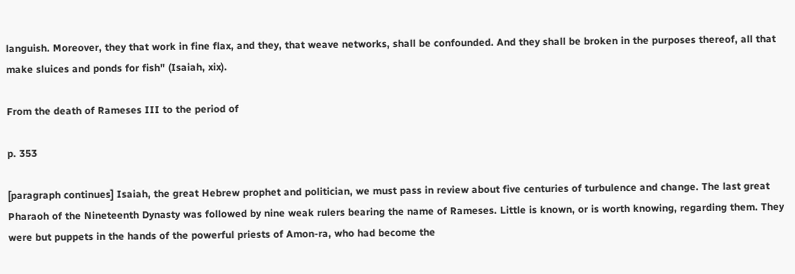languish. Moreover, they that work in fine flax, and they, that weave networks, shall be confounded. And they shall be broken in the purposes thereof, all that make sluices and ponds for fish" (Isaiah, xix).

From the death of Rameses III to the period of

p. 353

[paragraph continues] Isaiah, the great Hebrew prophet and politician, we must pass in review about five centuries of turbulence and change. The last great Pharaoh of the Nineteenth Dynasty was followed by nine weak rulers bearing the name of Rameses. Little is known, or is worth knowing, regarding them. They were but puppets in the hands of the powerful priests of Amon-ra, who had become the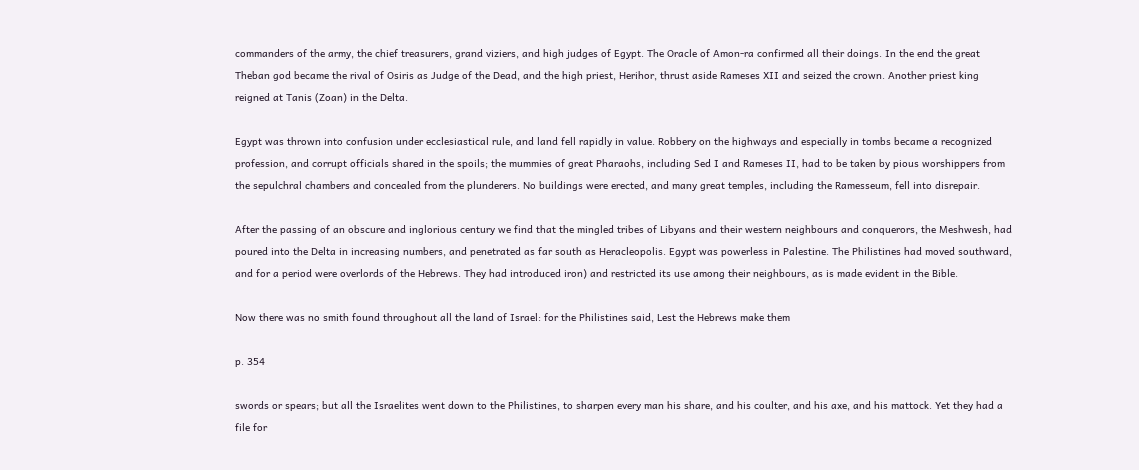commanders of the army, the chief treasurers, grand viziers, and high judges of Egypt. The Oracle of Amon-ra confirmed all their doings. In the end the great Theban god became the rival of Osiris as Judge of the Dead, and the high priest, Herihor, thrust aside Rameses XII and seized the crown. Another priest king reigned at Tanis (Zoan) in the Delta.

Egypt was thrown into confusion under ecclesiastical rule, and land fell rapidly in value. Robbery on the highways and especially in tombs became a recognized profession, and corrupt officials shared in the spoils; the mummies of great Pharaohs, including Sed I and Rameses II, had to be taken by pious worshippers from the sepulchral chambers and concealed from the plunderers. No buildings were erected, and many great temples, including the Ramesseum, fell into disrepair.

After the passing of an obscure and inglorious century we find that the mingled tribes of Libyans and their western neighbours and conquerors, the Meshwesh, had poured into the Delta in increasing numbers, and penetrated as far south as Heracleopolis. Egypt was powerless in Palestine. The Philistines had moved southward, and for a period were overlords of the Hebrews. They had introduced iron) and restricted its use among their neighbours, as is made evident in the Bible.

Now there was no smith found throughout all the land of Israel: for the Philistines said, Lest the Hebrews make them

p. 354

swords or spears; but all the Israelites went down to the Philistines, to sharpen every man his share, and his coulter, and his axe, and his mattock. Yet they had a file for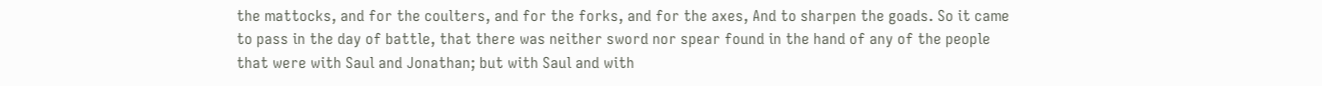the mattocks, and for the coulters, and for the forks, and for the axes, And to sharpen the goads. So it came to pass in the day of battle, that there was neither sword nor spear found in the hand of any of the people that were with Saul and Jonathan; but with Saul and with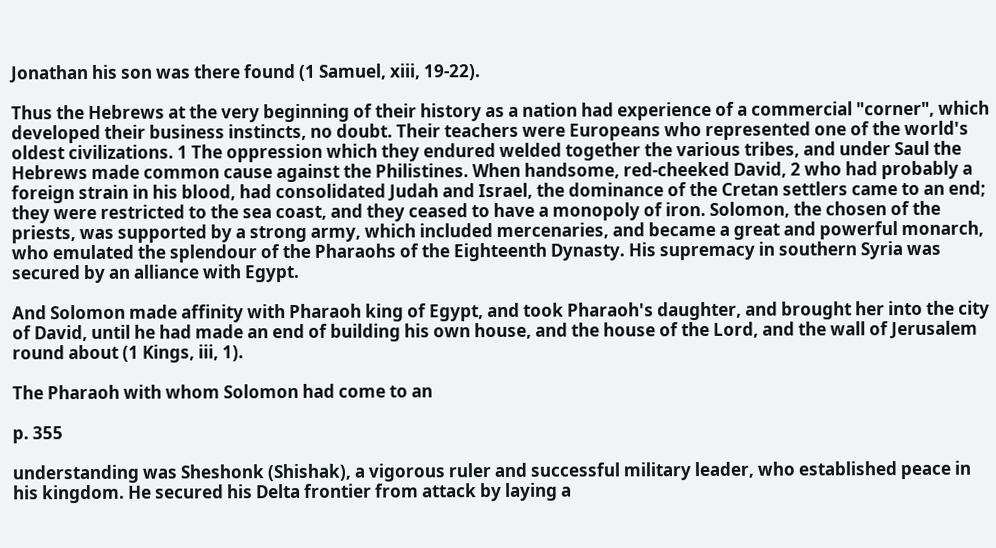Jonathan his son was there found (1 Samuel, xiii, 19-22).

Thus the Hebrews at the very beginning of their history as a nation had experience of a commercial "corner", which developed their business instincts, no doubt. Their teachers were Europeans who represented one of the world's oldest civilizations. 1 The oppression which they endured welded together the various tribes, and under Saul the Hebrews made common cause against the Philistines. When handsome, red-cheeked David, 2 who had probably a foreign strain in his blood, had consolidated Judah and Israel, the dominance of the Cretan settlers came to an end; they were restricted to the sea coast, and they ceased to have a monopoly of iron. Solomon, the chosen of the priests, was supported by a strong army, which included mercenaries, and became a great and powerful monarch, who emulated the splendour of the Pharaohs of the Eighteenth Dynasty. His supremacy in southern Syria was secured by an alliance with Egypt.

And Solomon made affinity with Pharaoh king of Egypt, and took Pharaoh's daughter, and brought her into the city of David, until he had made an end of building his own house, and the house of the Lord, and the wall of Jerusalem round about (1 Kings, iii, 1).

The Pharaoh with whom Solomon had come to an

p. 355

understanding was Sheshonk (Shishak), a vigorous ruler and successful military leader, who established peace in his kingdom. He secured his Delta frontier from attack by laying a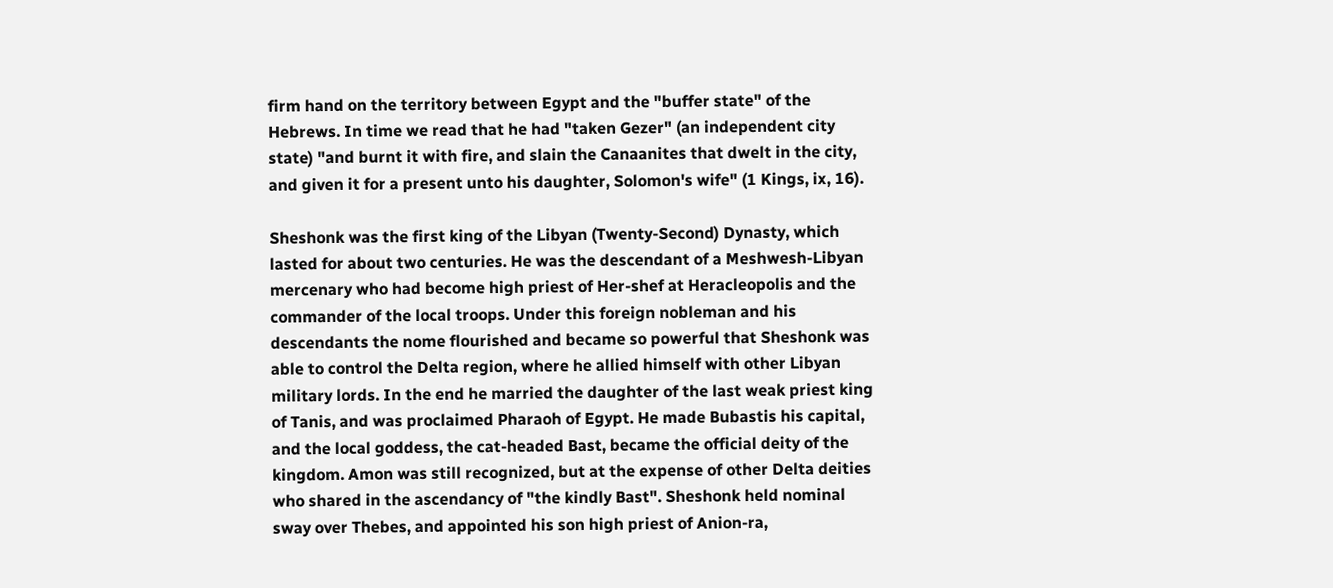firm hand on the territory between Egypt and the "buffer state" of the Hebrews. In time we read that he had "taken Gezer" (an independent city state) "and burnt it with fire, and slain the Canaanites that dwelt in the city, and given it for a present unto his daughter, Solomon's wife" (1 Kings, ix, 16).

Sheshonk was the first king of the Libyan (Twenty-Second) Dynasty, which lasted for about two centuries. He was the descendant of a Meshwesh-Libyan mercenary who had become high priest of Her-shef at Heracleopolis and the commander of the local troops. Under this foreign nobleman and his descendants the nome flourished and became so powerful that Sheshonk was able to control the Delta region, where he allied himself with other Libyan military lords. In the end he married the daughter of the last weak priest king of Tanis, and was proclaimed Pharaoh of Egypt. He made Bubastis his capital, and the local goddess, the cat-headed Bast, became the official deity of the kingdom. Amon was still recognized, but at the expense of other Delta deities who shared in the ascendancy of "the kindly Bast". Sheshonk held nominal sway over Thebes, and appointed his son high priest of Anion-ra,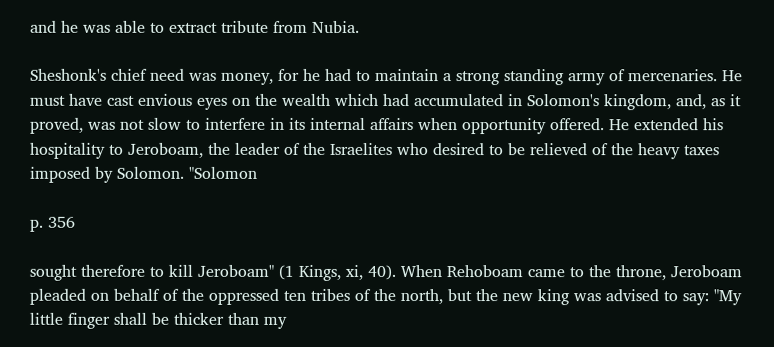and he was able to extract tribute from Nubia.

Sheshonk's chief need was money, for he had to maintain a strong standing army of mercenaries. He must have cast envious eyes on the wealth which had accumulated in Solomon's kingdom, and, as it proved, was not slow to interfere in its internal affairs when opportunity offered. He extended his hospitality to Jeroboam, the leader of the Israelites who desired to be relieved of the heavy taxes imposed by Solomon. "Solomon

p. 356

sought therefore to kill Jeroboam" (1 Kings, xi, 40). When Rehoboam came to the throne, Jeroboam pleaded on behalf of the oppressed ten tribes of the north, but the new king was advised to say: "My little finger shall be thicker than my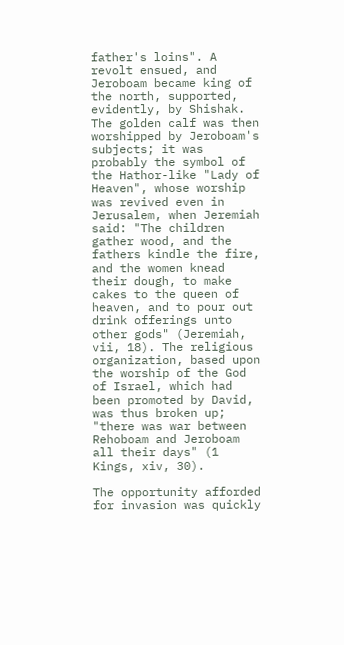father's loins". A revolt ensued, and Jeroboam became king of the north, supported, evidently, by Shishak. The golden calf was then worshipped by Jeroboam's subjects; it was probably the symbol of the Hathor-like "Lady of Heaven", whose worship was revived even in Jerusalem, when Jeremiah said: "The children gather wood, and the fathers kindle the fire, and the women knead their dough, to make cakes to the queen of heaven, and to pour out drink offerings unto other gods" (Jeremiah, vii, 18). The religious organization, based upon the worship of the God of Israel, which had been promoted by David, was thus broken up; "there was war between Rehoboam and Jeroboam all their days" (1 Kings, xiv, 30).

The opportunity afforded for invasion was quickly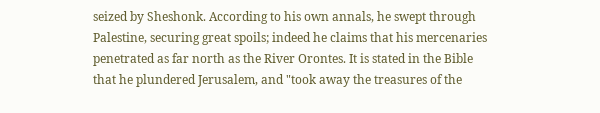seized by Sheshonk. According to his own annals, he swept through Palestine, securing great spoils; indeed he claims that his mercenaries penetrated as far north as the River Orontes. It is stated in the Bible that he plundered Jerusalem, and "took away the treasures of the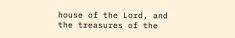house of the Lord, and the treasures of the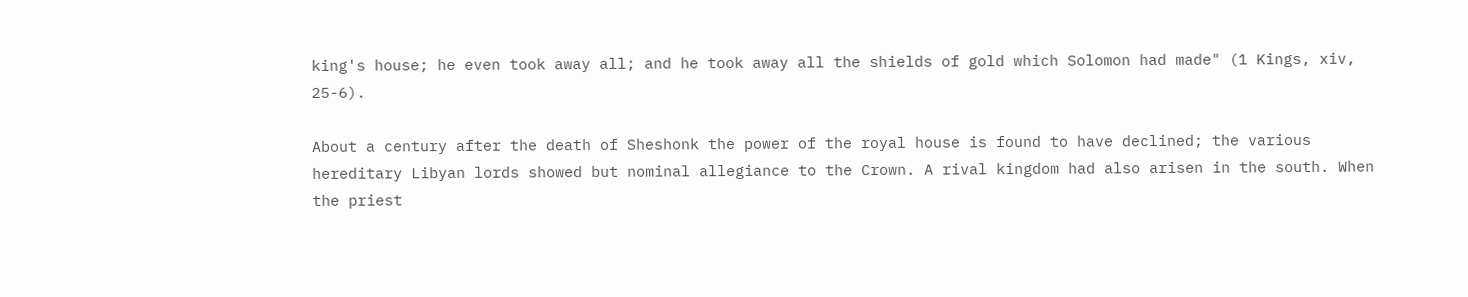king's house; he even took away all; and he took away all the shields of gold which Solomon had made" (1 Kings, xiv, 25-6).

About a century after the death of Sheshonk the power of the royal house is found to have declined; the various hereditary Libyan lords showed but nominal allegiance to the Crown. A rival kingdom had also arisen in the south. When the priest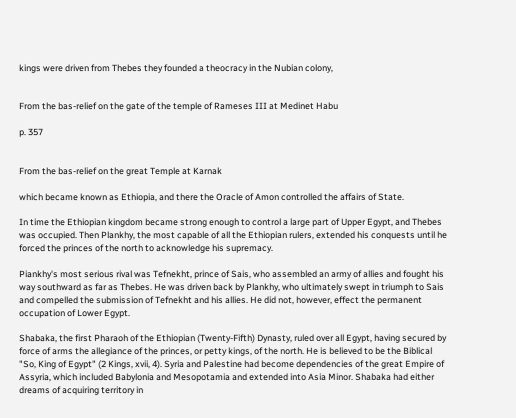kings were driven from Thebes they founded a theocracy in the Nubian colony,


From the bas-relief on the gate of the temple of Rameses III at Medinet Habu

p. 357


From the bas-relief on the great Temple at Karnak

which became known as Ethiopia, and there the Oracle of Amon controlled the affairs of State.

In time the Ethiopian kingdom became strong enough to control a large part of Upper Egypt, and Thebes was occupied. Then Plankhy, the most capable of all the Ethiopian rulers, extended his conquests until he forced the princes of the north to acknowledge his supremacy.

Piankhy's most serious rival was Tefnekht, prince of Sais, who assembled an army of allies and fought his way southward as far as Thebes. He was driven back by Plankhy, who ultimately swept in triumph to Sais and compelled the submission of Tefnekht and his allies. He did not, however, effect the permanent occupation of Lower Egypt.

Shabaka, the first Pharaoh of the Ethiopian (Twenty-Fifth) Dynasty, ruled over all Egypt, having secured by force of arms the allegiance of the princes, or petty kings, of the north. He is believed to be the Biblical "So, King of Egypt" (2 Kings, xvii, 4). Syria and Palestine had become dependencies of the great Empire of Assyria, which included Babylonia and Mesopotamia and extended into Asia Minor. Shabaka had either dreams of acquiring territory in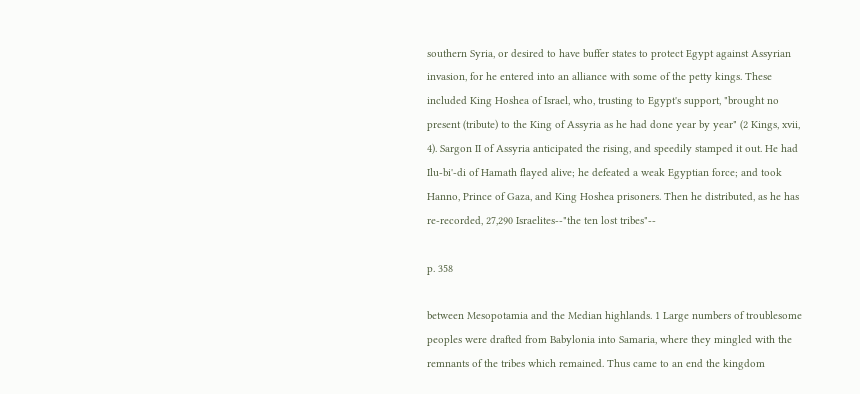southern Syria, or desired to have buffer states to protect Egypt against Assyrian invasion, for he entered into an alliance with some of the petty kings. These included King Hoshea of Israel, who, trusting to Egypt's support, "brought no present (tribute) to the King of Assyria as he had done year by year" (2 Kings, xvii, 4). Sargon II of Assyria anticipated the rising, and speedily stamped it out. He had Ilu-bi'-di of Hamath flayed alive; he defeated a weak Egyptian force; and took Hanno, Prince of Gaza, and King Hoshea prisoners. Then he distributed, as he has re-recorded, 27,290 Israelites--"the ten lost tribes"--

p. 358

between Mesopotamia and the Median highlands. 1 Large numbers of troublesome peoples were drafted from Babylonia into Samaria, where they mingled with the remnants of the tribes which remained. Thus came to an end the kingdom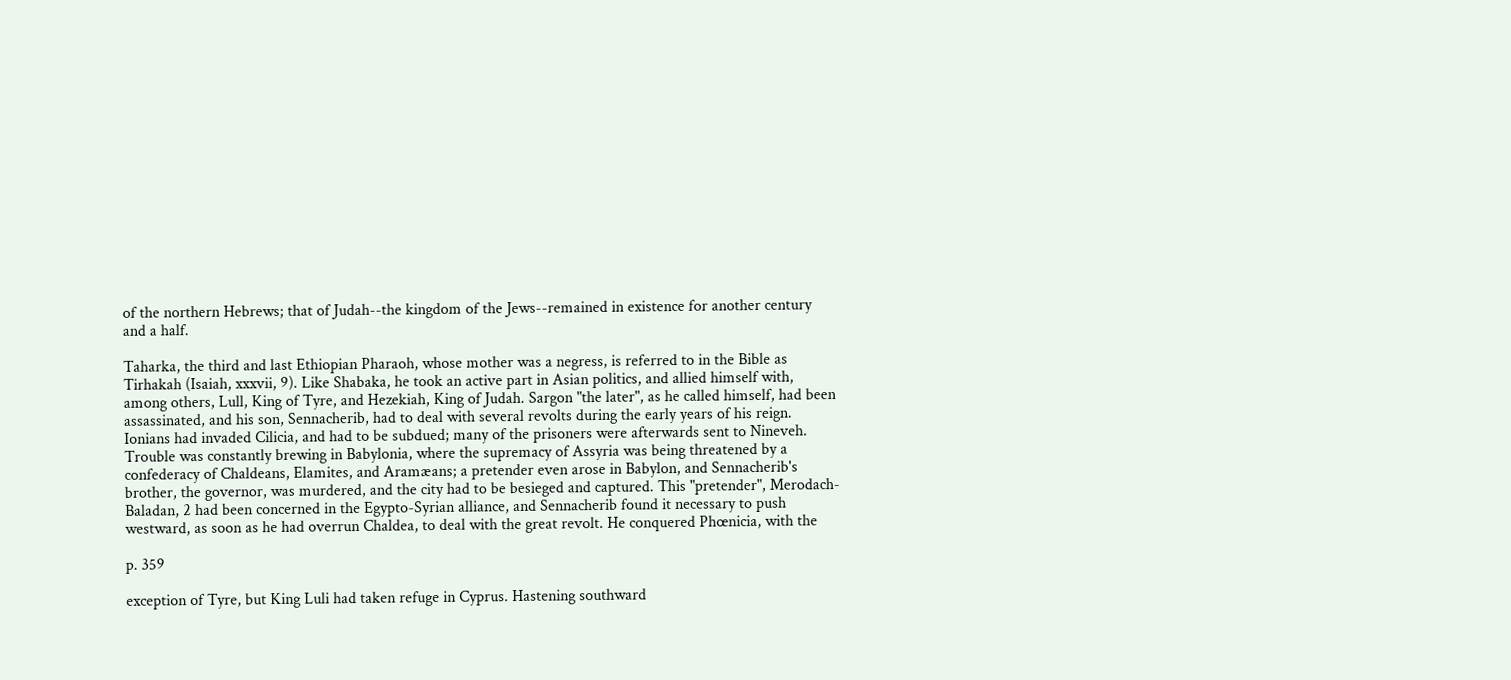of the northern Hebrews; that of Judah--the kingdom of the Jews--remained in existence for another century and a half.

Taharka, the third and last Ethiopian Pharaoh, whose mother was a negress, is referred to in the Bible as Tirhakah (Isaiah, xxxvii, 9). Like Shabaka, he took an active part in Asian politics, and allied himself with, among others, Lull, King of Tyre, and Hezekiah, King of Judah. Sargon "the later", as he called himself, had been assassinated, and his son, Sennacherib, had to deal with several revolts during the early years of his reign. Ionians had invaded Cilicia, and had to be subdued; many of the prisoners were afterwards sent to Nineveh. Trouble was constantly brewing in Babylonia, where the supremacy of Assyria was being threatened by a confederacy of Chaldeans, Elamites, and Aramæans; a pretender even arose in Babylon, and Sennacherib's brother, the governor, was murdered, and the city had to be besieged and captured. This "pretender", Merodach-Baladan, 2 had been concerned in the Egypto-Syrian alliance, and Sennacherib found it necessary to push westward, as soon as he had overrun Chaldea, to deal with the great revolt. He conquered Phœnicia, with the

p. 359

exception of Tyre, but King Luli had taken refuge in Cyprus. Hastening southward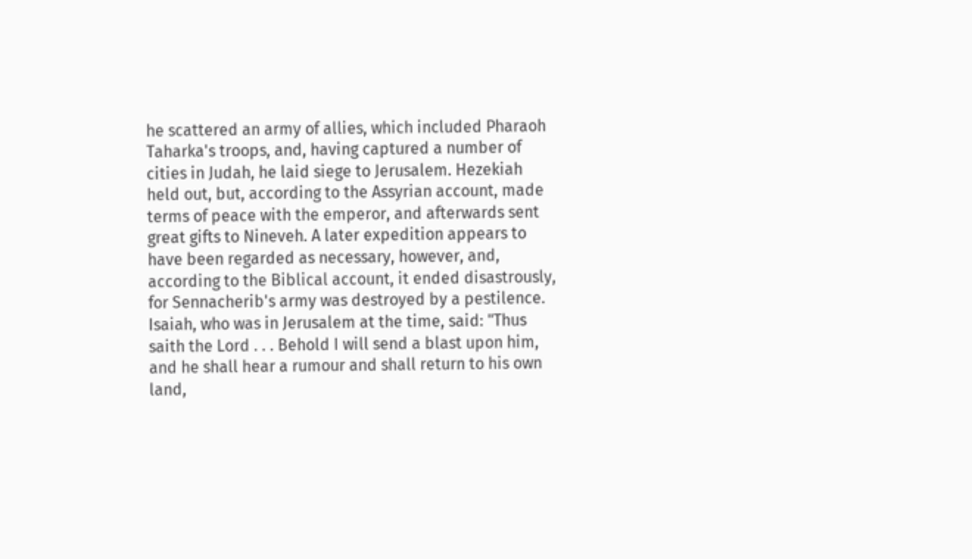he scattered an army of allies, which included Pharaoh Taharka's troops, and, having captured a number of cities in Judah, he laid siege to Jerusalem. Hezekiah held out, but, according to the Assyrian account, made terms of peace with the emperor, and afterwards sent great gifts to Nineveh. A later expedition appears to have been regarded as necessary, however, and, according to the Biblical account, it ended disastrously, for Sennacherib's army was destroyed by a pestilence. Isaiah, who was in Jerusalem at the time, said: "Thus saith the Lord . . . Behold I will send a blast upon him, and he shall hear a rumour and shall return to his own land,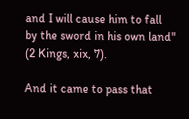and I will cause him to fall by the sword in his own land" (2 Kings, xix, 7).

And it came to pass that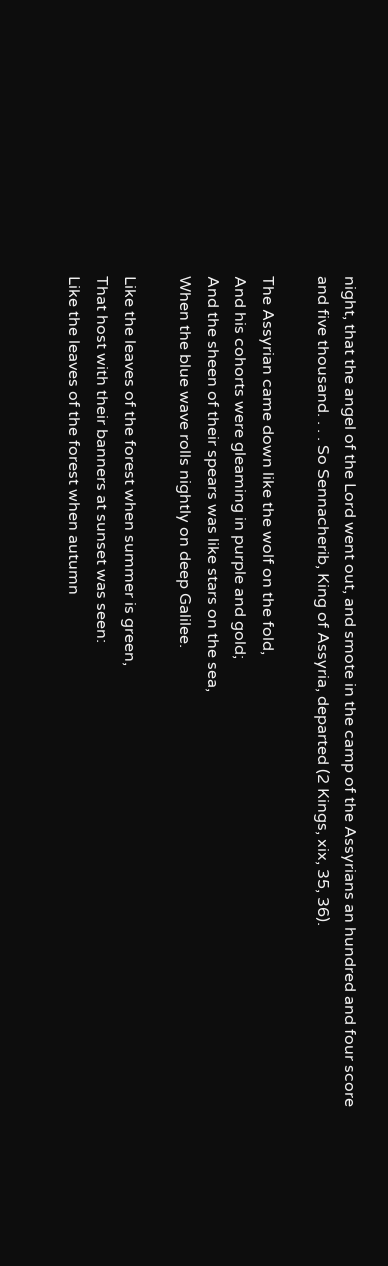night, that the angel of the Lord went out, and smote in the camp of the Assyrians an hundred and four score and five thousand. . . . So Sennacherib, King of Assyria, departed (2 Kings, xix, 35, 36).

The Assyrian came down like the wolf on the fold,
And his cohorts were gleaming in purple and gold;
And the sheen of their spears was like stars on the sea,
When the blue wave rolls nightly on deep Galilee.

Like the leaves of the forest when summer is green,
That host with their banners at sunset was seen:
Like the leaves of the forest when autumn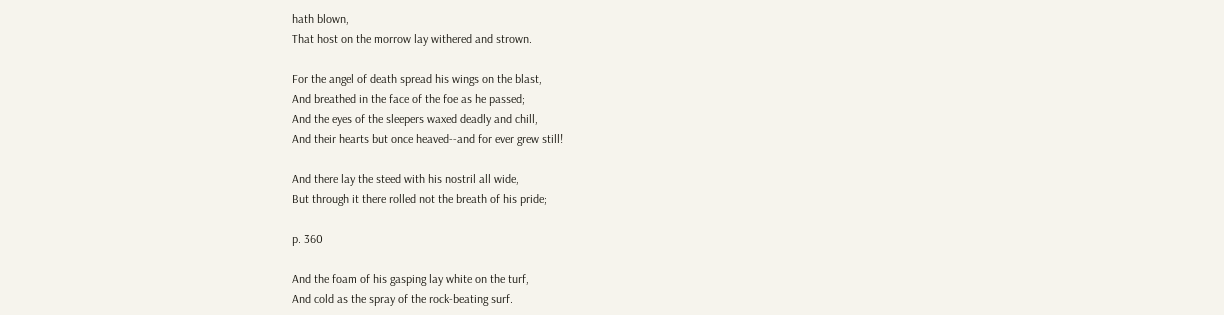hath blown,
That host on the morrow lay withered and strown.

For the angel of death spread his wings on the blast,
And breathed in the face of the foe as he passed;
And the eyes of the sleepers waxed deadly and chill,
And their hearts but once heaved--and for ever grew still!

And there lay the steed with his nostril all wide,
But through it there rolled not the breath of his pride;

p. 360

And the foam of his gasping lay white on the turf,
And cold as the spray of the rock-beating surf.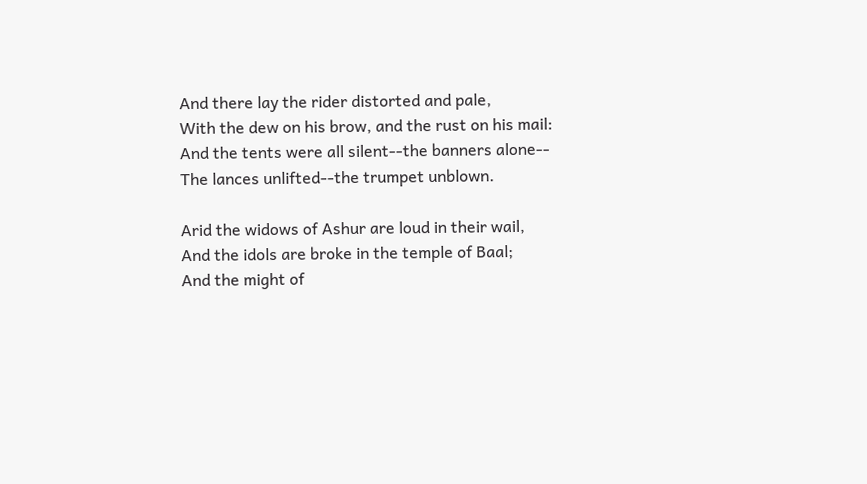And there lay the rider distorted and pale,
With the dew on his brow, and the rust on his mail:
And the tents were all silent--the banners alone--
The lances unlifted--the trumpet unblown.

Arid the widows of Ashur are loud in their wail,
And the idols are broke in the temple of Baal;
And the might of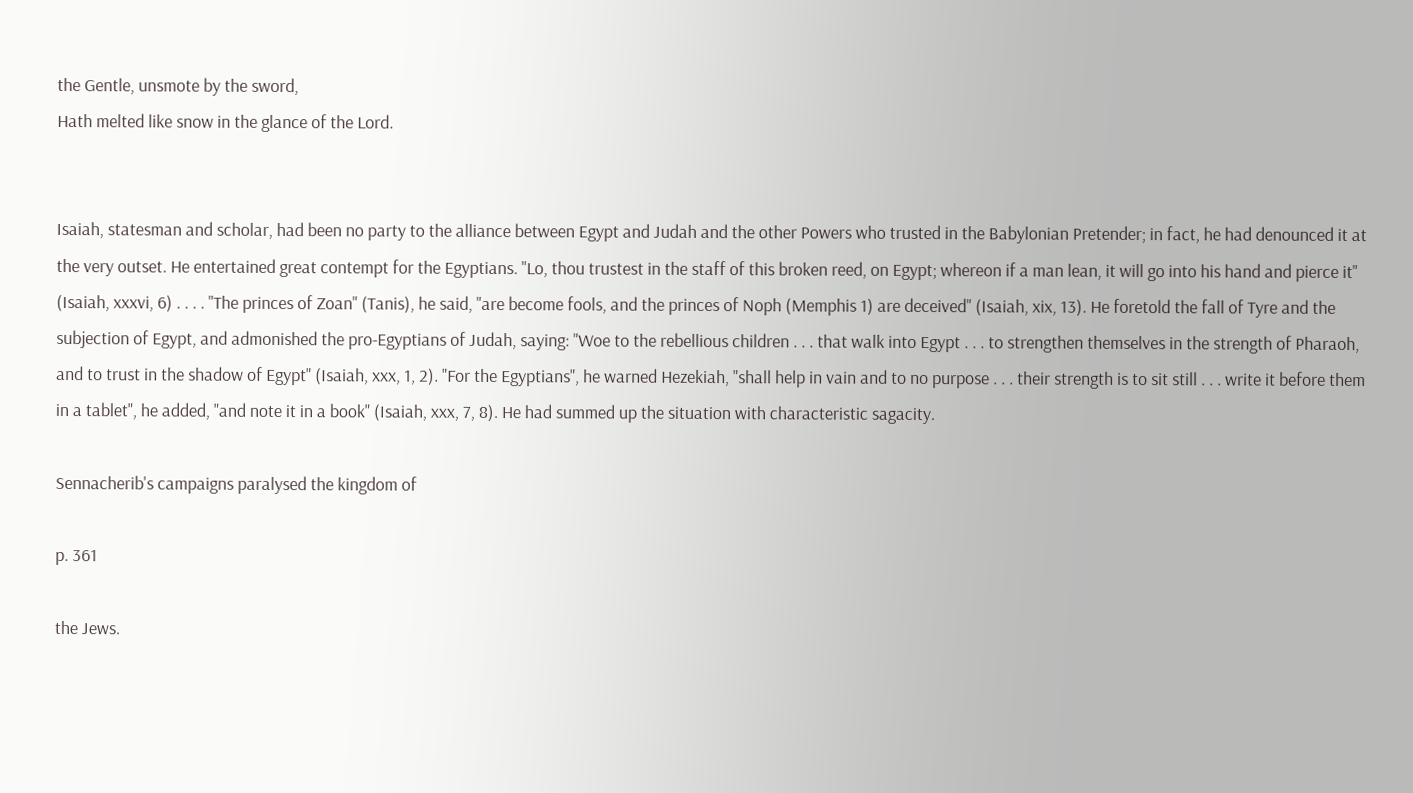the Gentle, unsmote by the sword,
Hath melted like snow in the glance of the Lord.


Isaiah, statesman and scholar, had been no party to the alliance between Egypt and Judah and the other Powers who trusted in the Babylonian Pretender; in fact, he had denounced it at the very outset. He entertained great contempt for the Egyptians. "Lo, thou trustest in the staff of this broken reed, on Egypt; whereon if a man lean, it will go into his hand and pierce it" (Isaiah, xxxvi, 6) . . . . "The princes of Zoan" (Tanis), he said, "are become fools, and the princes of Noph (Memphis 1) are deceived" (Isaiah, xix, 13). He foretold the fall of Tyre and the subjection of Egypt, and admonished the pro-Egyptians of Judah, saying: "Woe to the rebellious children . . . that walk into Egypt . . . to strengthen themselves in the strength of Pharaoh, and to trust in the shadow of Egypt" (Isaiah, xxx, 1, 2). "For the Egyptians", he warned Hezekiah, "shall help in vain and to no purpose . . . their strength is to sit still . . . write it before them in a tablet", he added, "and note it in a book" (Isaiah, xxx, 7, 8). He had summed up the situation with characteristic sagacity.

Sennacherib's campaigns paralysed the kingdom of

p. 361

the Jews.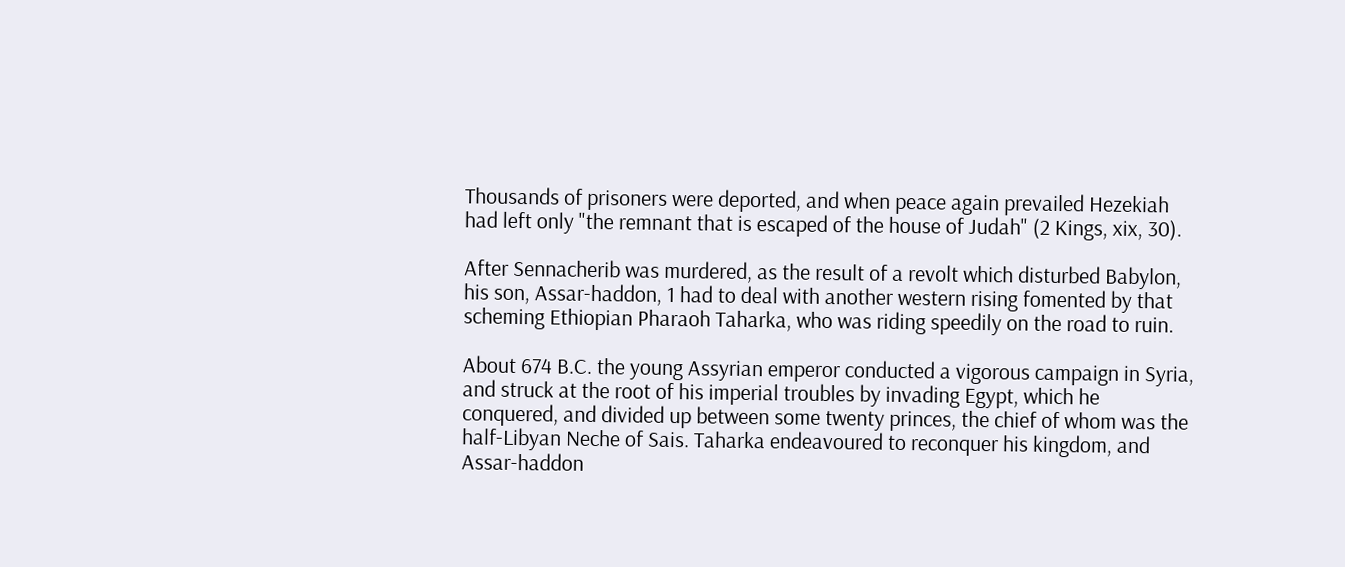Thousands of prisoners were deported, and when peace again prevailed Hezekiah had left only "the remnant that is escaped of the house of Judah" (2 Kings, xix, 30).

After Sennacherib was murdered, as the result of a revolt which disturbed Babylon, his son, Assar-haddon, 1 had to deal with another western rising fomented by that scheming Ethiopian Pharaoh Taharka, who was riding speedily on the road to ruin.

About 674 B.C. the young Assyrian emperor conducted a vigorous campaign in Syria, and struck at the root of his imperial troubles by invading Egypt, which he conquered, and divided up between some twenty princes, the chief of whom was the half-Libyan Neche of Sais. Taharka endeavoured to reconquer his kingdom, and Assar-haddon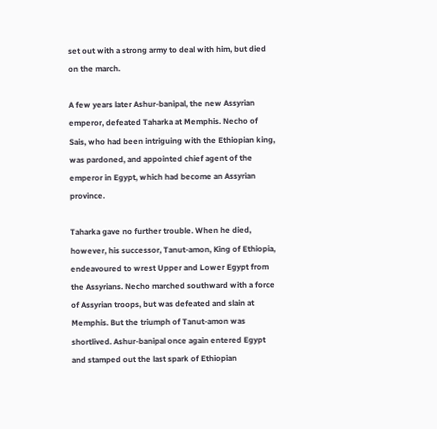set out with a strong army to deal with him, but died on the march.

A few years later Ashur-banipal, the new Assyrian emperor, defeated Taharka at Memphis. Necho of Sais, who had been intriguing with the Ethiopian king, was pardoned, and appointed chief agent of the emperor in Egypt, which had become an Assyrian province.

Taharka gave no further trouble. When he died, however, his successor, Tanut-amon, King of Ethiopia, endeavoured to wrest Upper and Lower Egypt from the Assyrians. Necho marched southward with a force of Assyrian troops, but was defeated and slain at Memphis. But the triumph of Tanut-amon was shortlived. Ashur-banipal once again entered Egypt and stamped out the last spark of Ethiopian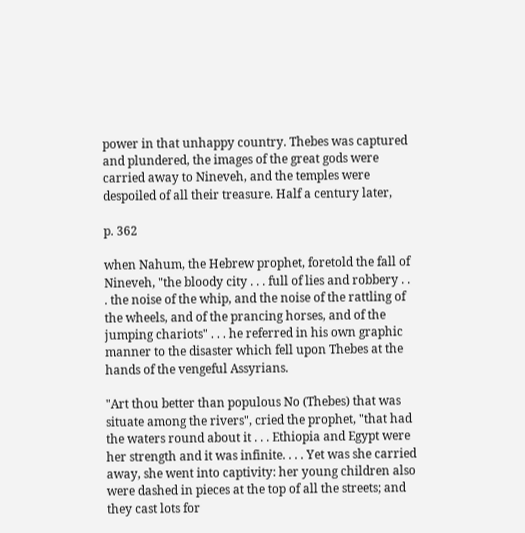power in that unhappy country. Thebes was captured and plundered, the images of the great gods were carried away to Nineveh, and the temples were despoiled of all their treasure. Half a century later,

p. 362

when Nahum, the Hebrew prophet, foretold the fall of Nineveh, "the bloody city . . . full of lies and robbery . . . the noise of the whip, and the noise of the rattling of the wheels, and of the prancing horses, and of the jumping chariots" . . . he referred in his own graphic manner to the disaster which fell upon Thebes at the hands of the vengeful Assyrians.

"Art thou better than populous No (Thebes) that was situate among the rivers", cried the prophet, "that had the waters round about it . . . Ethiopia and Egypt were her strength and it was infinite. . . . Yet was she carried away, she went into captivity: her young children also were dashed in pieces at the top of all the streets; and they cast lots for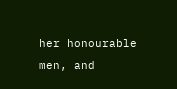her honourable men, and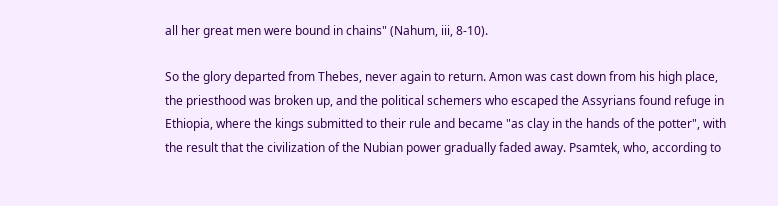all her great men were bound in chains" (Nahum, iii, 8-10).

So the glory departed from Thebes, never again to return. Amon was cast down from his high place, the priesthood was broken up, and the political schemers who escaped the Assyrians found refuge in Ethiopia, where the kings submitted to their rule and became "as clay in the hands of the potter", with the result that the civilization of the Nubian power gradually faded away. Psamtek, who, according to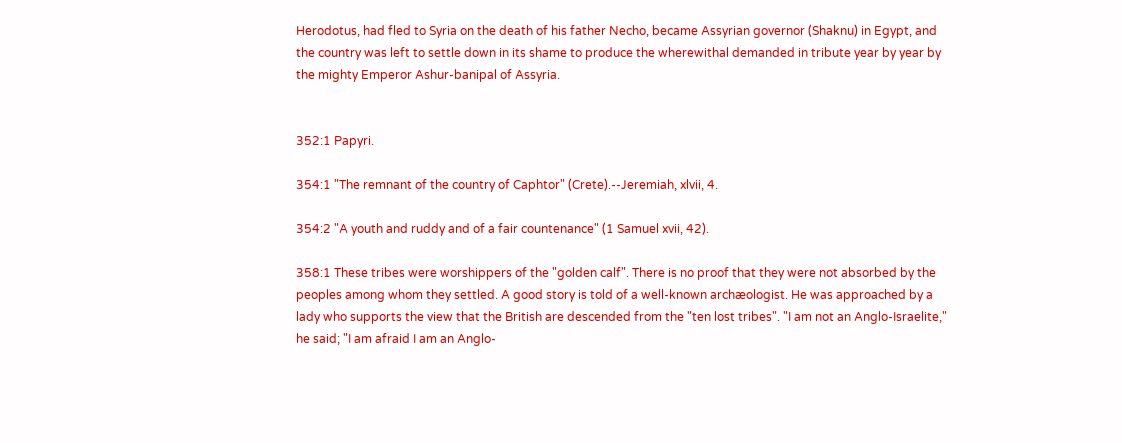Herodotus, had fled to Syria on the death of his father Necho, became Assyrian governor (Shaknu) in Egypt, and the country was left to settle down in its shame to produce the wherewithal demanded in tribute year by year by the mighty Emperor Ashur-banipal of Assyria.


352:1 Papyri.

354:1 "The remnant of the country of Caphtor" (Crete).--Jeremiah, xlvii, 4.

354:2 "A youth and ruddy and of a fair countenance" (1 Samuel xvii, 42).

358:1 These tribes were worshippers of the "golden calf". There is no proof that they were not absorbed by the peoples among whom they settled. A good story is told of a well-known archæologist. He was approached by a lady who supports the view that the British are descended from the "ten lost tribes". "I am not an Anglo-Israelite," he said; "I am afraid I am an Anglo-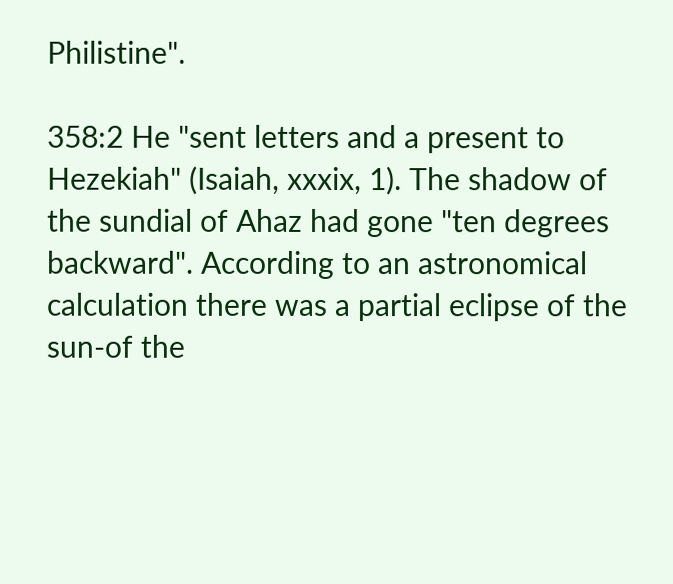Philistine".

358:2 He "sent letters and a present to Hezekiah" (Isaiah, xxxix, 1). The shadow of the sundial of Ahaz had gone "ten degrees backward". According to an astronomical calculation there was a partial eclipse of the sun-of the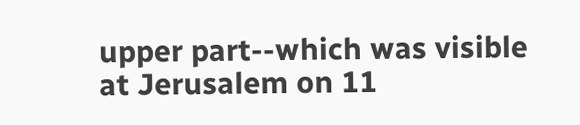upper part--which was visible at Jerusalem on 11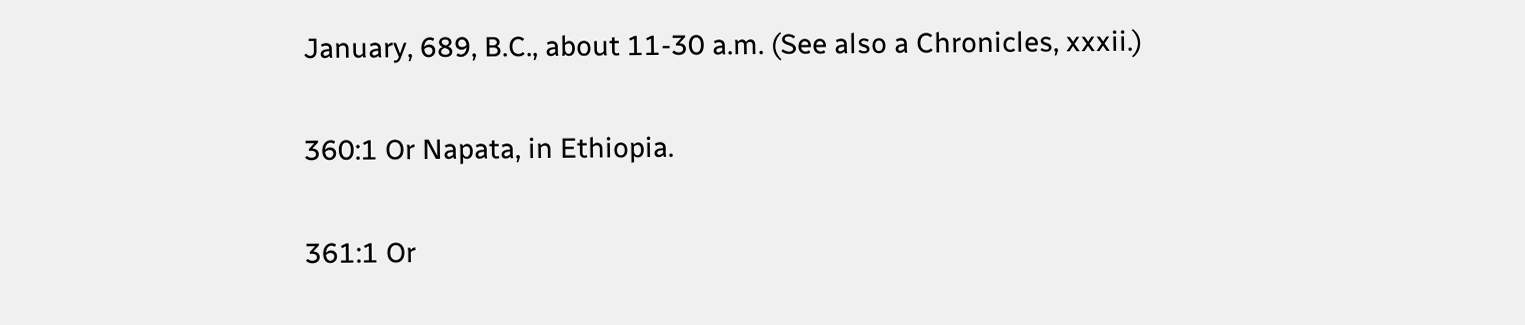January, 689, B.C., about 11-30 a.m. (See also a Chronicles, xxxii.)

360:1 Or Napata, in Ethiopia.

361:1 Or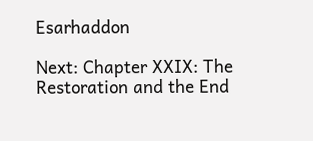Esarhaddon

Next: Chapter XXIX: The Restoration and the End